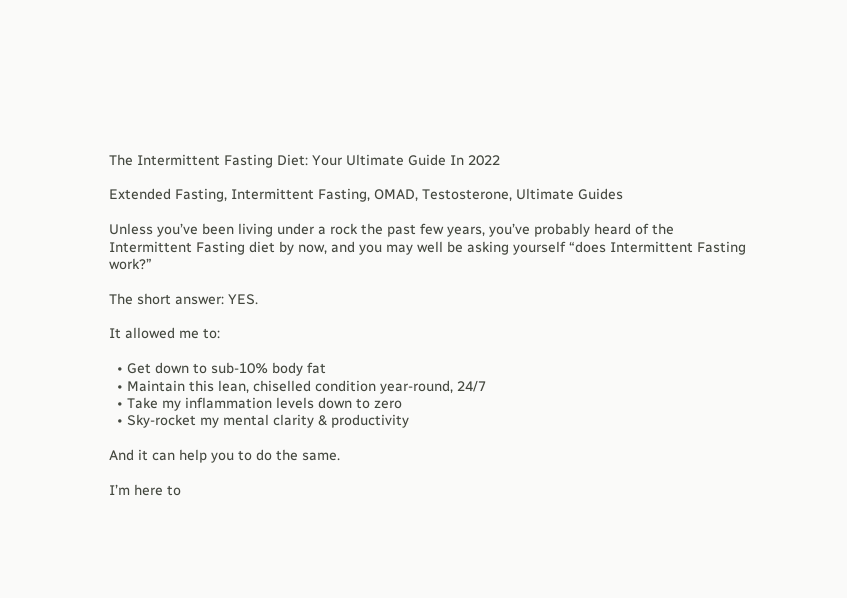The Intermittent Fasting Diet: Your Ultimate Guide In 2022

Extended Fasting, Intermittent Fasting, OMAD, Testosterone, Ultimate Guides

Unless you’ve been living under a rock the past few years, you’ve probably heard of the Intermittent Fasting diet by now, and you may well be asking yourself “does Intermittent Fasting work?”

The short answer: YES.

It allowed me to:

  • Get down to sub-10% body fat
  • Maintain this lean, chiselled condition year-round, 24/7
  • Take my inflammation levels down to zero
  • Sky-rocket my mental clarity & productivity

And it can help you to do the same.

I’m here to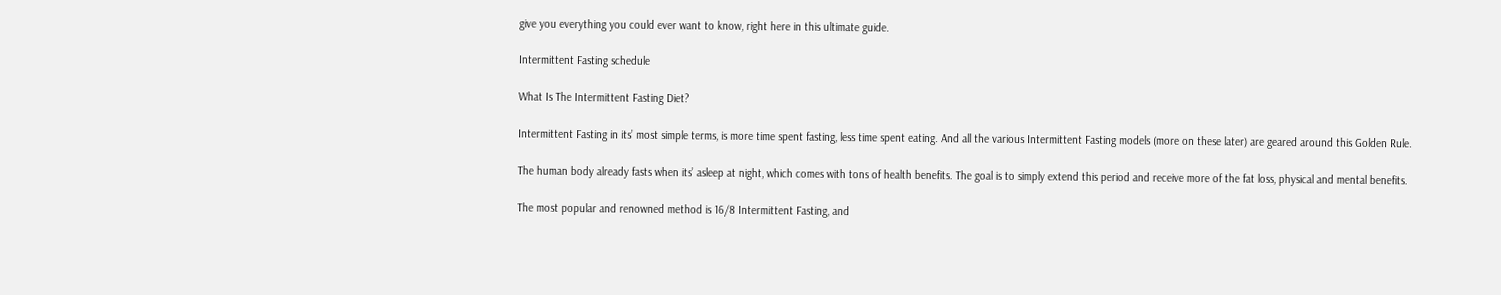give you everything you could ever want to know, right here in this ultimate guide.

Intermittent Fasting schedule

What Is The Intermittent Fasting Diet?

Intermittent Fasting in its’ most simple terms, is more time spent fasting, less time spent eating. And all the various Intermittent Fasting models (more on these later) are geared around this Golden Rule.

The human body already fasts when its’ asleep at night, which comes with tons of health benefits. The goal is to simply extend this period and receive more of the fat loss, physical and mental benefits.

The most popular and renowned method is 16/8 Intermittent Fasting, and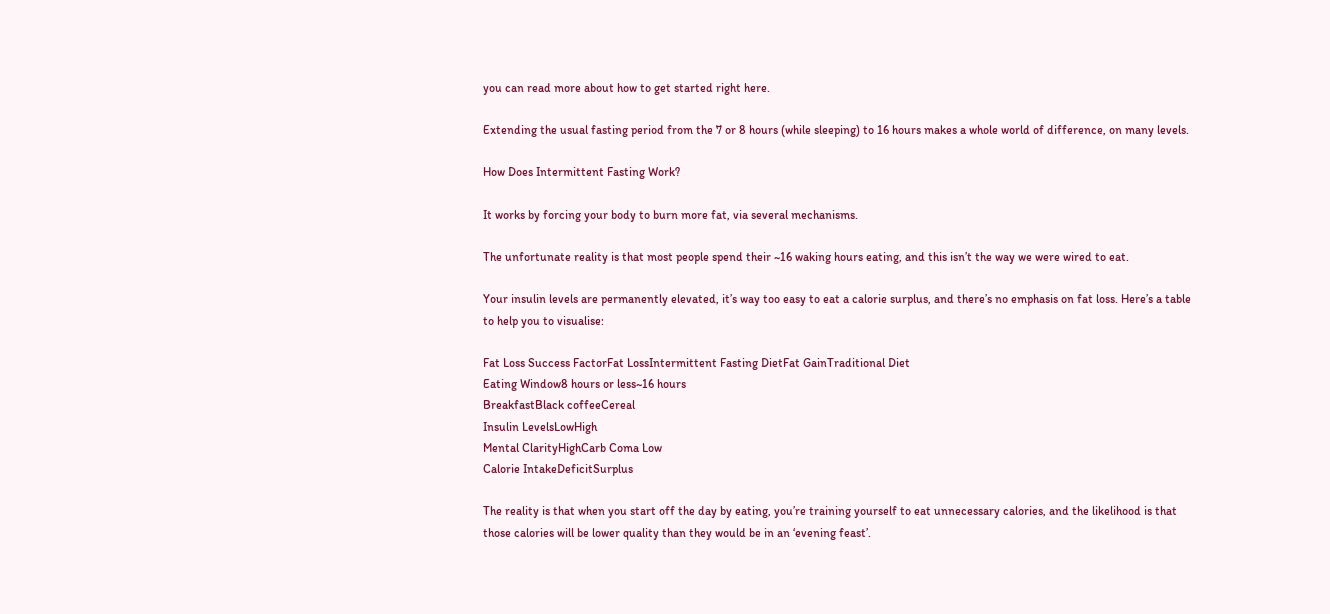you can read more about how to get started right here.

Extending the usual fasting period from the 7 or 8 hours (while sleeping) to 16 hours makes a whole world of difference, on many levels.

How Does Intermittent Fasting Work?

It works by forcing your body to burn more fat, via several mechanisms.

The unfortunate reality is that most people spend their ~16 waking hours eating, and this isn’t the way we were wired to eat.

Your insulin levels are permanently elevated, it’s way too easy to eat a calorie surplus, and there’s no emphasis on fat loss. Here’s a table to help you to visualise:

Fat Loss Success FactorFat LossIntermittent Fasting DietFat GainTraditional Diet
Eating Window8 hours or less~16 hours
BreakfastBlack coffeeCereal
Insulin LevelsLowHigh
Mental ClarityHighCarb Coma Low
Calorie IntakeDeficitSurplus

The reality is that when you start off the day by eating, you’re training yourself to eat unnecessary calories, and the likelihood is that those calories will be lower quality than they would be in an ‘evening feast’.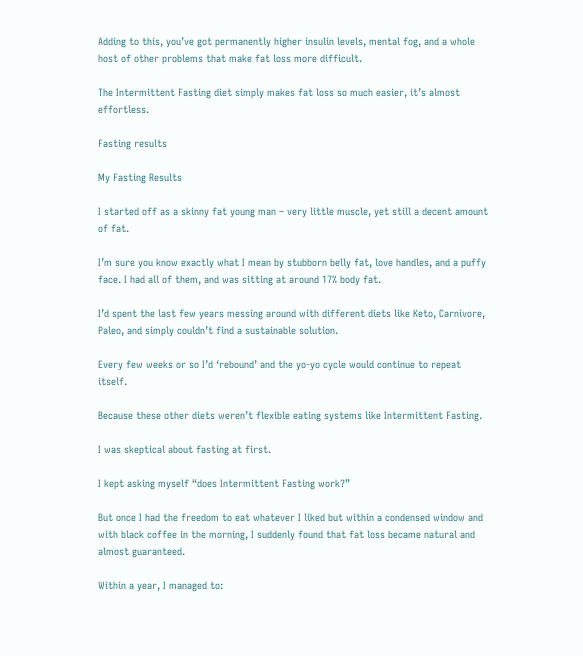Adding to this, you’ve got permanently higher insulin levels, mental fog, and a whole host of other problems that make fat loss more difficult.

The Intermittent Fasting diet simply makes fat loss so much easier, it’s almost effortless.

Fasting results

My Fasting Results

I started off as a skinny fat young man – very little muscle, yet still a decent amount of fat.

I’m sure you know exactly what I mean by stubborn belly fat, love handles, and a puffy face. I had all of them, and was sitting at around 17% body fat.

I’d spent the last few years messing around with different diets like Keto, Carnivore, Paleo, and simply couldn’t find a sustainable solution.

Every few weeks or so I’d ‘rebound’ and the yo-yo cycle would continue to repeat itself.

Because these other diets weren’t flexible eating systems like Intermittent Fasting.

I was skeptical about fasting at first.

I kept asking myself “does Intermittent Fasting work?”

But once I had the freedom to eat whatever I liked but within a condensed window and with black coffee in the morning, I suddenly found that fat loss became natural and almost guaranteed.

Within a year, I managed to: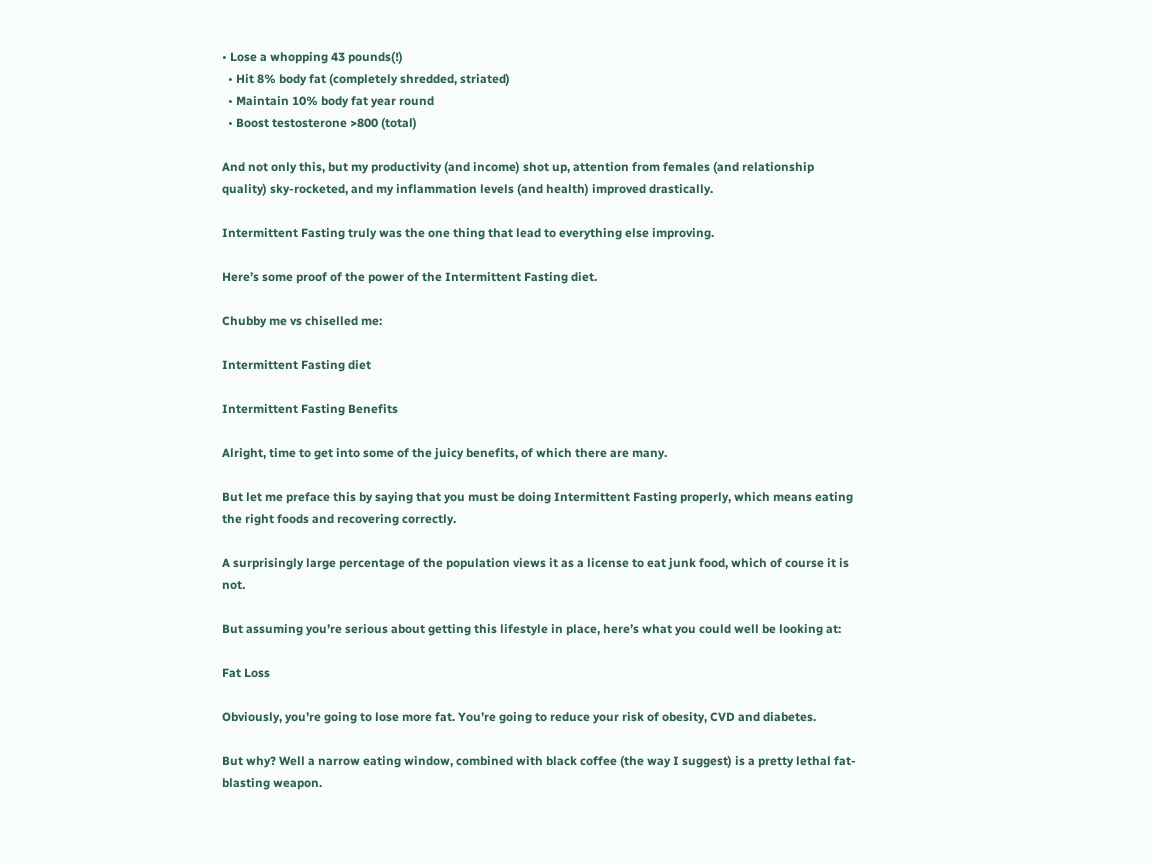• Lose a whopping 43 pounds(!)
  • Hit 8% body fat (completely shredded, striated)
  • Maintain 10% body fat year round
  • Boost testosterone >800 (total)

And not only this, but my productivity (and income) shot up, attention from females (and relationship quality) sky-rocketed, and my inflammation levels (and health) improved drastically.

Intermittent Fasting truly was the one thing that lead to everything else improving.

Here’s some proof of the power of the Intermittent Fasting diet.

Chubby me vs chiselled me:

Intermittent Fasting diet

Intermittent Fasting Benefits

Alright, time to get into some of the juicy benefits, of which there are many.

But let me preface this by saying that you must be doing Intermittent Fasting properly, which means eating the right foods and recovering correctly.

A surprisingly large percentage of the population views it as a license to eat junk food, which of course it is not.

But assuming you’re serious about getting this lifestyle in place, here’s what you could well be looking at:

Fat Loss

Obviously, you’re going to lose more fat. You’re going to reduce your risk of obesity, CVD and diabetes.

But why? Well a narrow eating window, combined with black coffee (the way I suggest) is a pretty lethal fat-blasting weapon.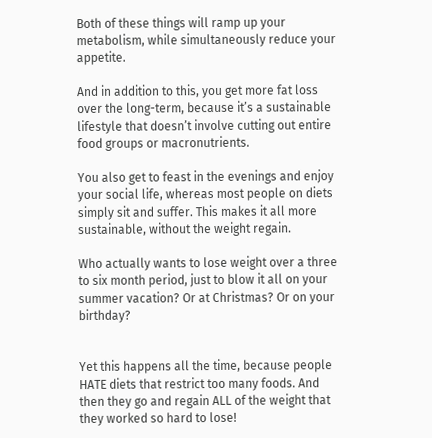Both of these things will ramp up your metabolism, while simultaneously reduce your appetite.

And in addition to this, you get more fat loss over the long-term, because it’s a sustainable lifestyle that doesn’t involve cutting out entire food groups or macronutrients.

You also get to feast in the evenings and enjoy your social life, whereas most people on diets simply sit and suffer. This makes it all more sustainable, without the weight regain.

Who actually wants to lose weight over a three to six month period, just to blow it all on your summer vacation? Or at Christmas? Or on your birthday?


Yet this happens all the time, because people HATE diets that restrict too many foods. And then they go and regain ALL of the weight that they worked so hard to lose!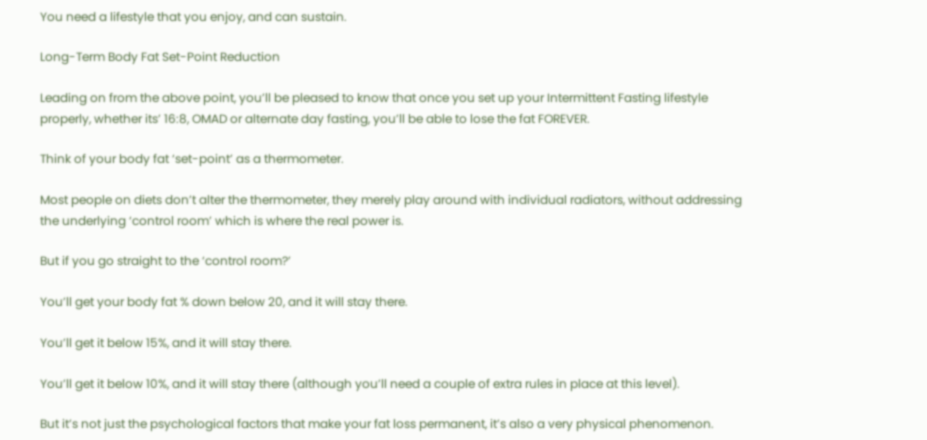You need a lifestyle that you enjoy, and can sustain.

Long-Term Body Fat Set-Point Reduction

Leading on from the above point, you’ll be pleased to know that once you set up your Intermittent Fasting lifestyle properly, whether its’ 16:8, OMAD or alternate day fasting, you’ll be able to lose the fat FOREVER.

Think of your body fat ‘set-point’ as a thermometer.

Most people on diets don’t alter the thermometer, they merely play around with individual radiators, without addressing the underlying ‘control room’ which is where the real power is.

But if you go straight to the ‘control room?’

You’ll get your body fat % down below 20, and it will stay there.

You’ll get it below 15%, and it will stay there.

You’ll get it below 10%, and it will stay there (although you’ll need a couple of extra rules in place at this level).

But it’s not just the psychological factors that make your fat loss permanent, it’s also a very physical phenomenon.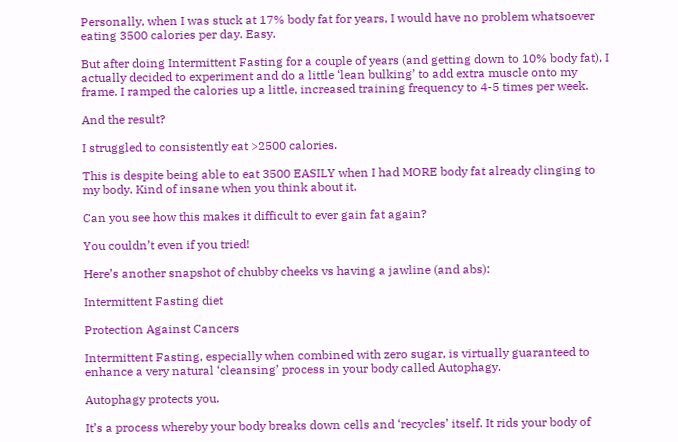Personally, when I was stuck at 17% body fat for years, I would have no problem whatsoever eating 3500 calories per day. Easy.

But after doing Intermittent Fasting for a couple of years (and getting down to 10% body fat), I actually decided to experiment and do a little ‘lean bulking’ to add extra muscle onto my frame. I ramped the calories up a little, increased training frequency to 4-5 times per week.

And the result?

I struggled to consistently eat >2500 calories.

This is despite being able to eat 3500 EASILY when I had MORE body fat already clinging to my body. Kind of insane when you think about it.

Can you see how this makes it difficult to ever gain fat again?

You couldn’t even if you tried!

Here’s another snapshot of chubby cheeks vs having a jawline (and abs):

Intermittent Fasting diet

Protection Against Cancers

Intermittent Fasting, especially when combined with zero sugar, is virtually guaranteed to enhance a very natural ‘cleansing’ process in your body called Autophagy.

Autophagy protects you.

It’s a process whereby your body breaks down cells and ‘recycles’ itself. It rids your body of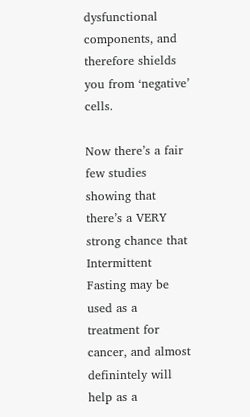dysfunctional components, and therefore shields you from ‘negative’ cells.

Now there’s a fair few studies showing that there’s a VERY strong chance that Intermittent Fasting may be used as a treatment for cancer, and almost definintely will help as a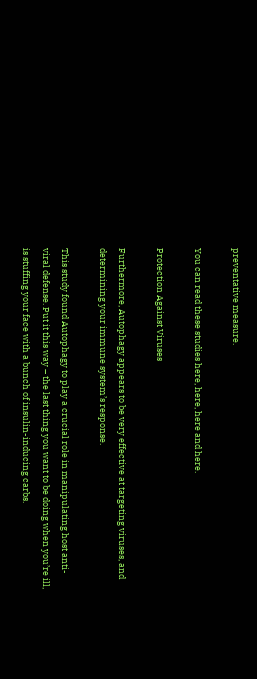preventative measure.

You can read these studies here, here, here and here.

Protection Against Viruses

Furthermore, Autophagy appears to be very effective at targeting viruses, and determining your immune system’s response.

This study found Autophagy to play a crucial role in manipulating host anti-viral defense. Put it this way – the last thing you want to be doing when you’re ill, is stuffing your face with a bunch of insulin-inducing carbs.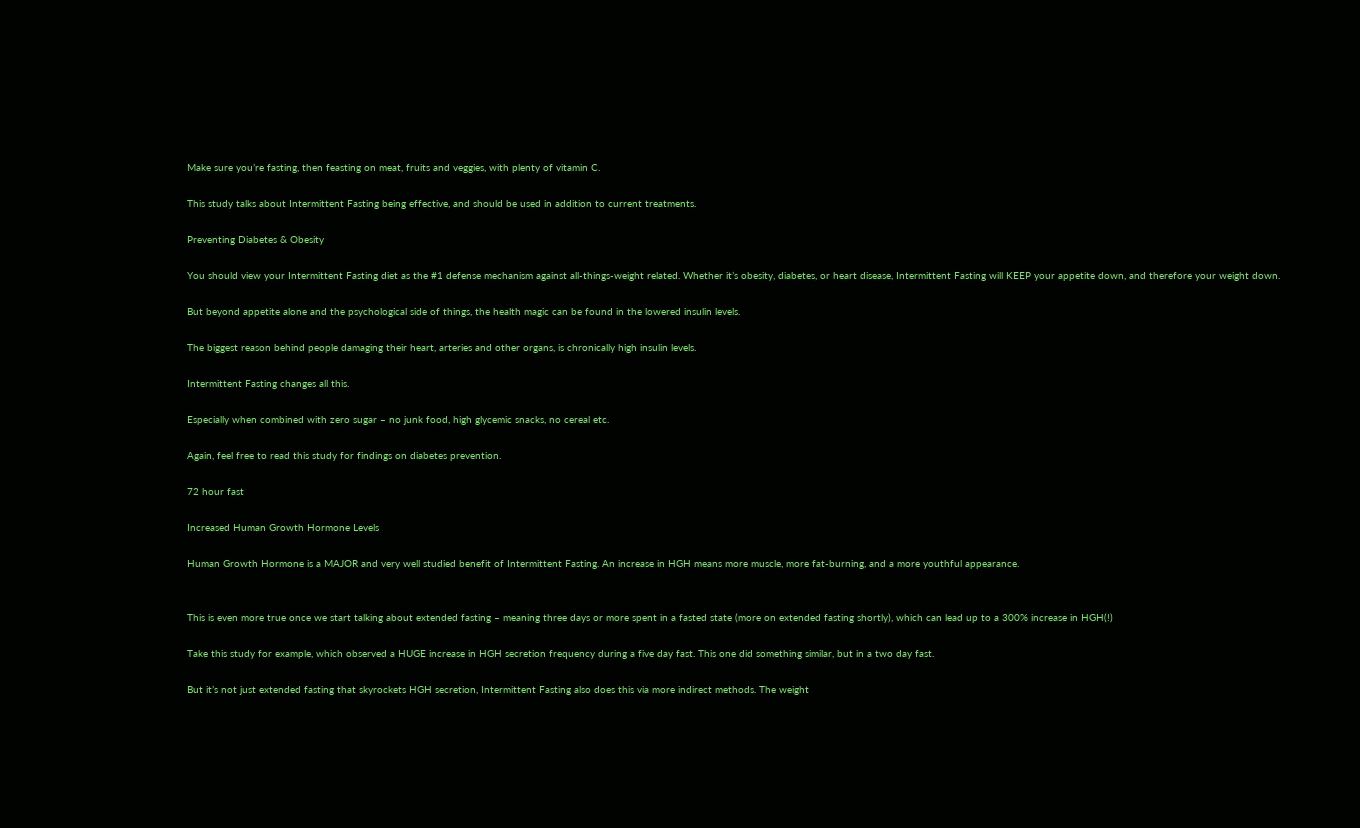Make sure you’re fasting, then feasting on meat, fruits and veggies, with plenty of vitamin C.

This study talks about Intermittent Fasting being effective, and should be used in addition to current treatments.

Preventing Diabetes & Obesity

You should view your Intermittent Fasting diet as the #1 defense mechanism against all-things-weight related. Whether it’s obesity, diabetes, or heart disease, Intermittent Fasting will KEEP your appetite down, and therefore your weight down.

But beyond appetite alone and the psychological side of things, the health magic can be found in the lowered insulin levels.

The biggest reason behind people damaging their heart, arteries and other organs, is chronically high insulin levels.

Intermittent Fasting changes all this.

Especially when combined with zero sugar – no junk food, high glycemic snacks, no cereal etc.

Again, feel free to read this study for findings on diabetes prevention.

72 hour fast

Increased Human Growth Hormone Levels

Human Growth Hormone is a MAJOR and very well studied benefit of Intermittent Fasting. An increase in HGH means more muscle, more fat-burning, and a more youthful appearance.


This is even more true once we start talking about extended fasting – meaning three days or more spent in a fasted state (more on extended fasting shortly), which can lead up to a 300% increase in HGH(!)

Take this study for example, which observed a HUGE increase in HGH secretion frequency during a five day fast. This one did something similar, but in a two day fast.

But it’s not just extended fasting that skyrockets HGH secretion, Intermittent Fasting also does this via more indirect methods. The weight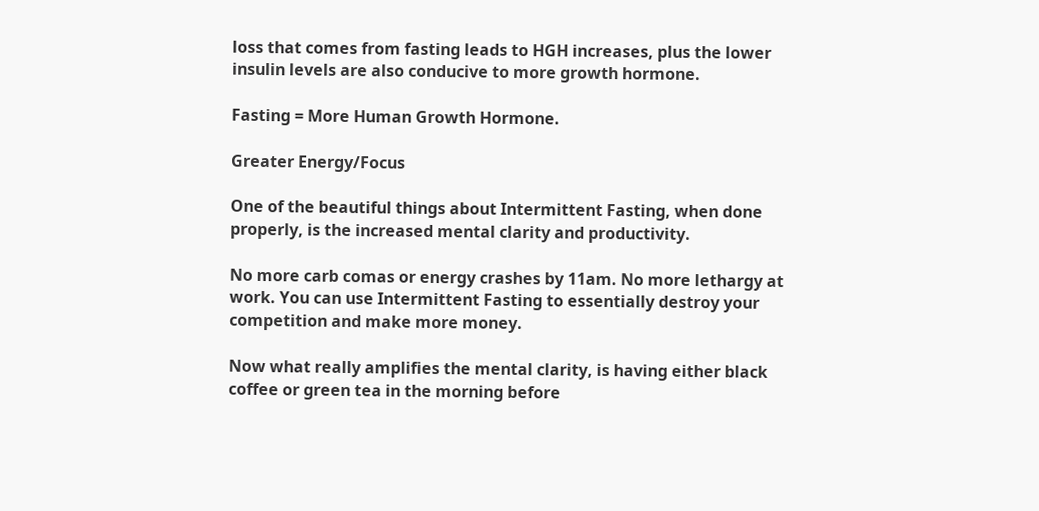loss that comes from fasting leads to HGH increases, plus the lower insulin levels are also conducive to more growth hormone.

Fasting = More Human Growth Hormone.

Greater Energy/Focus

One of the beautiful things about Intermittent Fasting, when done properly, is the increased mental clarity and productivity.

No more carb comas or energy crashes by 11am. No more lethargy at work. You can use Intermittent Fasting to essentially destroy your competition and make more money.

Now what really amplifies the mental clarity, is having either black coffee or green tea in the morning before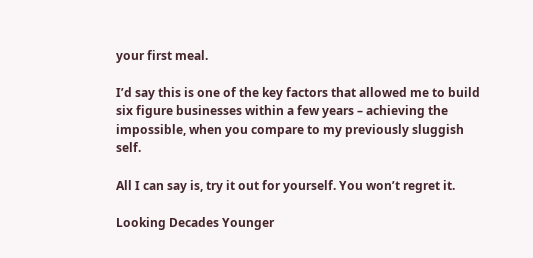your first meal.

I’d say this is one of the key factors that allowed me to build six figure businesses within a few years – achieving the impossible, when you compare to my previously sluggish self.

All I can say is, try it out for yourself. You won’t regret it.

Looking Decades Younger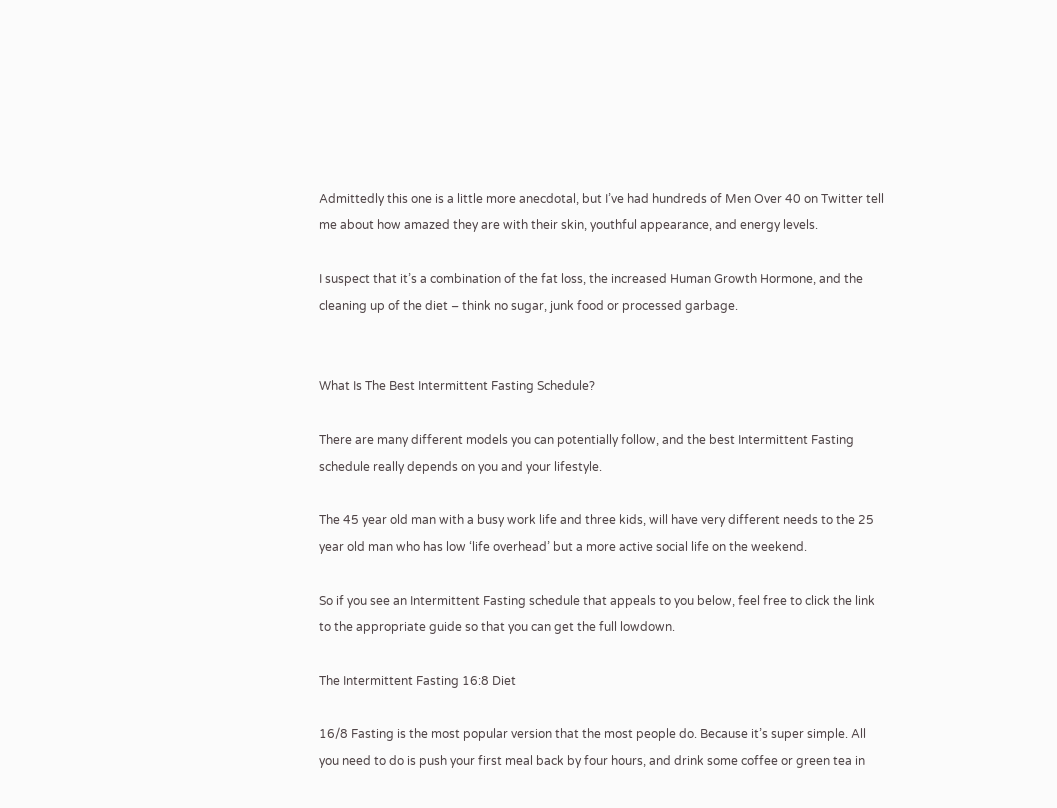Admittedly this one is a little more anecdotal, but I’ve had hundreds of Men Over 40 on Twitter tell me about how amazed they are with their skin, youthful appearance, and energy levels.

I suspect that it’s a combination of the fat loss, the increased Human Growth Hormone, and the cleaning up of the diet – think no sugar, junk food or processed garbage.


What Is The Best Intermittent Fasting Schedule?

There are many different models you can potentially follow, and the best Intermittent Fasting schedule really depends on you and your lifestyle.

The 45 year old man with a busy work life and three kids, will have very different needs to the 25 year old man who has low ‘life overhead’ but a more active social life on the weekend.

So if you see an Intermittent Fasting schedule that appeals to you below, feel free to click the link to the appropriate guide so that you can get the full lowdown.

The Intermittent Fasting 16:8 Diet

16/8 Fasting is the most popular version that the most people do. Because it’s super simple. All you need to do is push your first meal back by four hours, and drink some coffee or green tea in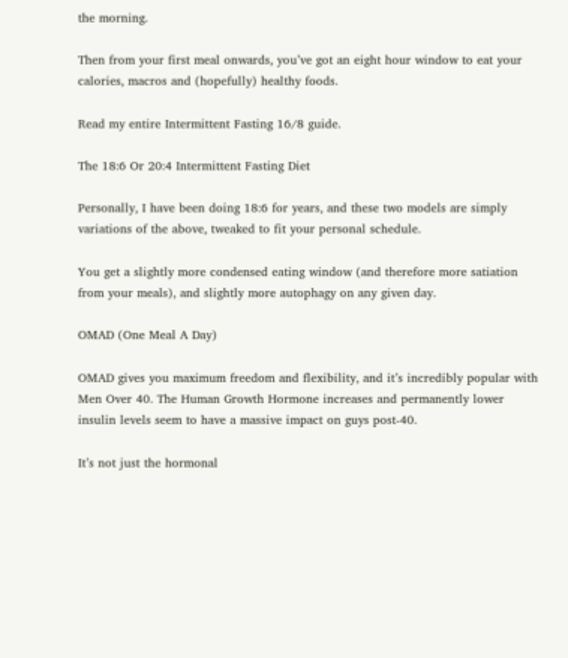the morning.

Then from your first meal onwards, you’ve got an eight hour window to eat your calories, macros and (hopefully) healthy foods.

Read my entire Intermittent Fasting 16/8 guide.

The 18:6 Or 20:4 Intermittent Fasting Diet

Personally, I have been doing 18:6 for years, and these two models are simply variations of the above, tweaked to fit your personal schedule.

You get a slightly more condensed eating window (and therefore more satiation from your meals), and slightly more autophagy on any given day.

OMAD (One Meal A Day)

OMAD gives you maximum freedom and flexibility, and it’s incredibly popular with Men Over 40. The Human Growth Hormone increases and permanently lower insulin levels seem to have a massive impact on guys post-40.

It’s not just the hormonal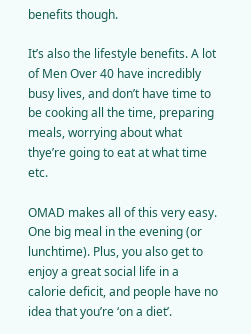benefits though.

It’s also the lifestyle benefits. A lot of Men Over 40 have incredibly busy lives, and don’t have time to be cooking all the time, preparing meals, worrying about what thye’re going to eat at what time etc.

OMAD makes all of this very easy. One big meal in the evening (or lunchtime). Plus, you also get to enjoy a great social life in a calorie deficit, and people have no idea that you’re ‘on a diet’.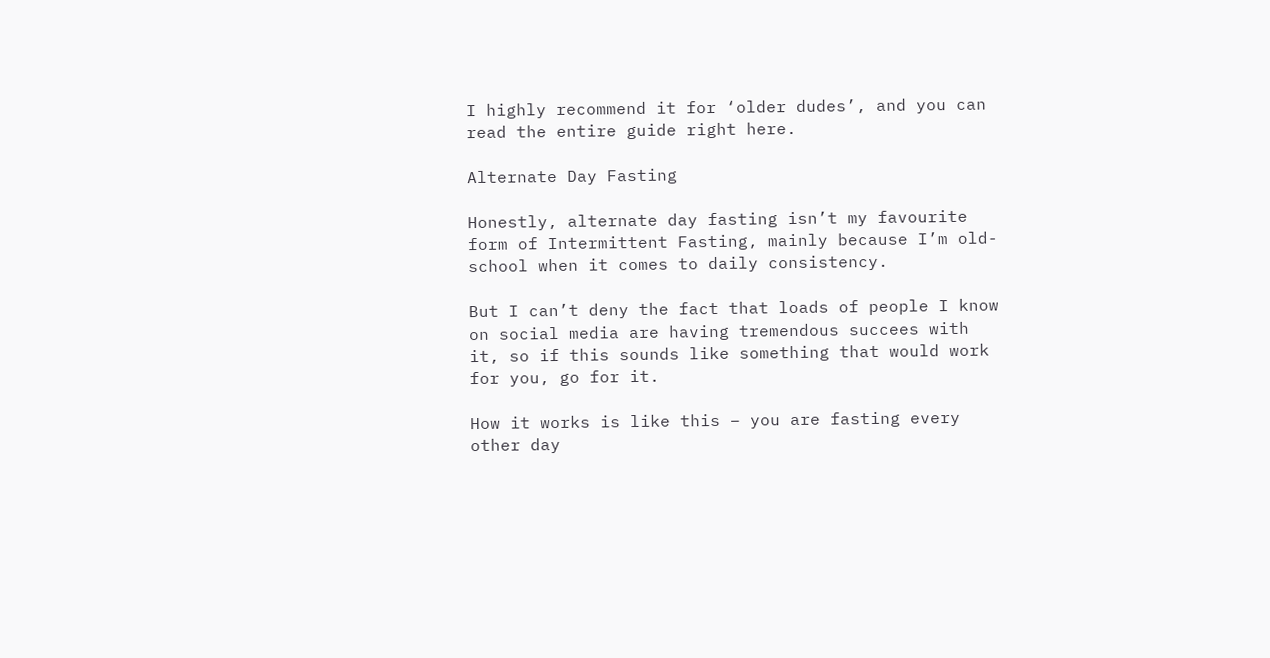I highly recommend it for ‘older dudes’, and you can read the entire guide right here.

Alternate Day Fasting

Honestly, alternate day fasting isn’t my favourite form of Intermittent Fasting, mainly because I’m old-school when it comes to daily consistency.

But I can’t deny the fact that loads of people I know on social media are having tremendous succees with it, so if this sounds like something that would work for you, go for it.

How it works is like this – you are fasting every other day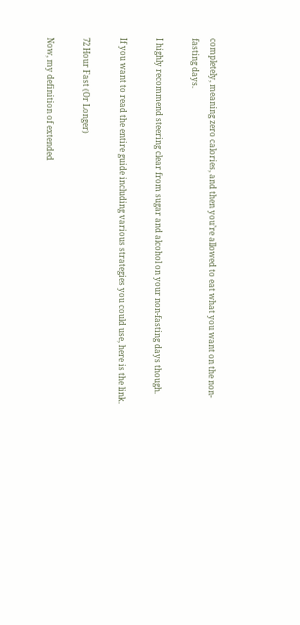completely, meaning zero calories, and then you’re allowed to eat what you want on the non-fasting days.

I highly recommend steering clear from sugar and alcohol on your non-fasting days though.

If you want to read the entire guide including various strategies you could use, here is the link.

72 Hour Fast (Or Longer)

Now, my definition of extended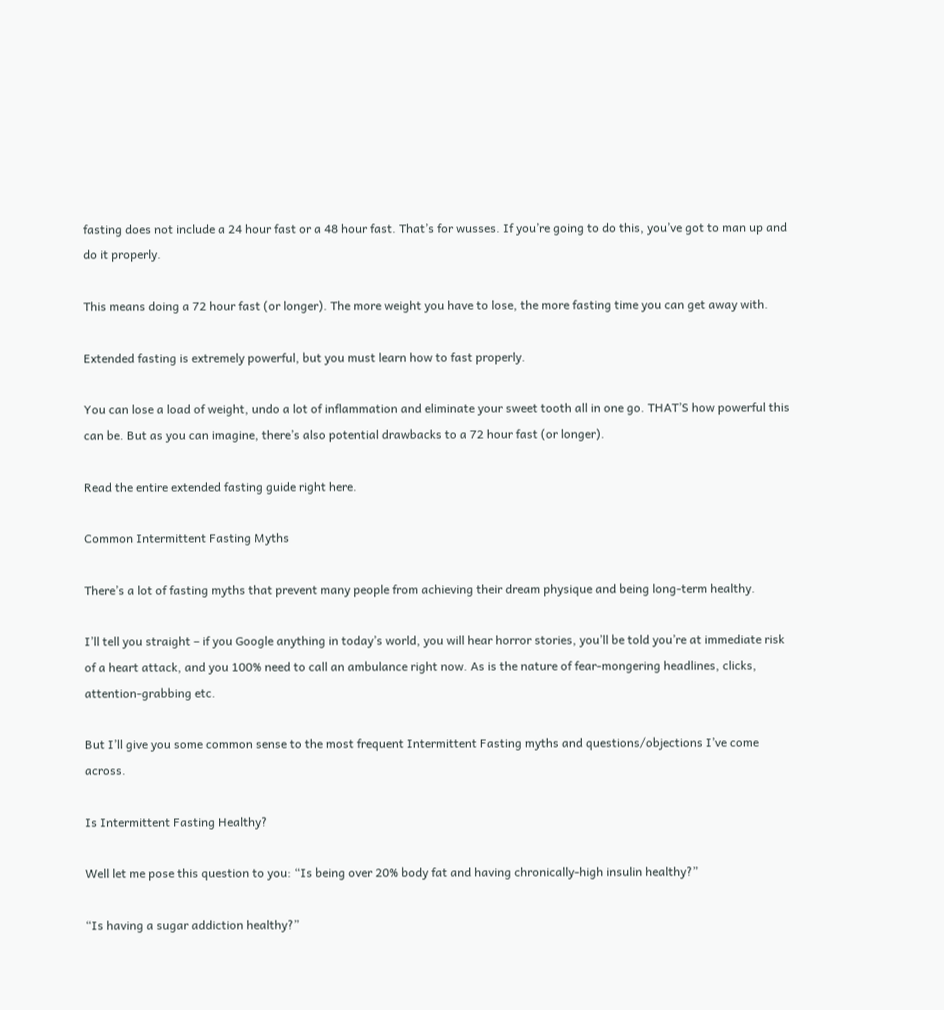fasting does not include a 24 hour fast or a 48 hour fast. That’s for wusses. If you’re going to do this, you’ve got to man up and do it properly.

This means doing a 72 hour fast (or longer). The more weight you have to lose, the more fasting time you can get away with.

Extended fasting is extremely powerful, but you must learn how to fast properly.

You can lose a load of weight, undo a lot of inflammation and eliminate your sweet tooth all in one go. THAT’S how powerful this can be. But as you can imagine, there’s also potential drawbacks to a 72 hour fast (or longer).

Read the entire extended fasting guide right here.

Common Intermittent Fasting Myths

There’s a lot of fasting myths that prevent many people from achieving their dream physique and being long-term healthy.

I’ll tell you straight – if you Google anything in today’s world, you will hear horror stories, you’ll be told you’re at immediate risk of a heart attack, and you 100% need to call an ambulance right now. As is the nature of fear-mongering headlines, clicks, attention-grabbing etc.

But I’ll give you some common sense to the most frequent Intermittent Fasting myths and questions/objections I’ve come across.

Is Intermittent Fasting Healthy?

Well let me pose this question to you: “Is being over 20% body fat and having chronically-high insulin healthy?”

“Is having a sugar addiction healthy?”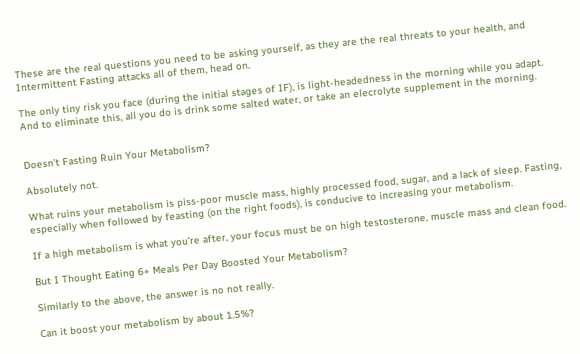These are the real questions you need to be asking yourself, as they are the real threats to your health, and Intermittent Fasting attacks all of them, head on.

The only tiny risk you face (during the initial stages of IF), is light-headedness in the morning while you adapt. And to eliminate this, all you do is drink some salted water, or take an elecrolyte supplement in the morning.


Doesn’t Fasting Ruin Your Metabolism?

Absolutely not.

What ruins your metabolism is piss-poor muscle mass, highly processed food, sugar, and a lack of sleep. Fasting, especially when followed by feasting (on the right foods), is conducive to increasing your metabolism.

If a high metabolism is what you’re after, your focus must be on high testosterone, muscle mass and clean food.

But I Thought Eating 6+ Meals Per Day Boosted Your Metabolism?

Similarly to the above, the answer is no not really.

Can it boost your metabolism by about 1.5%?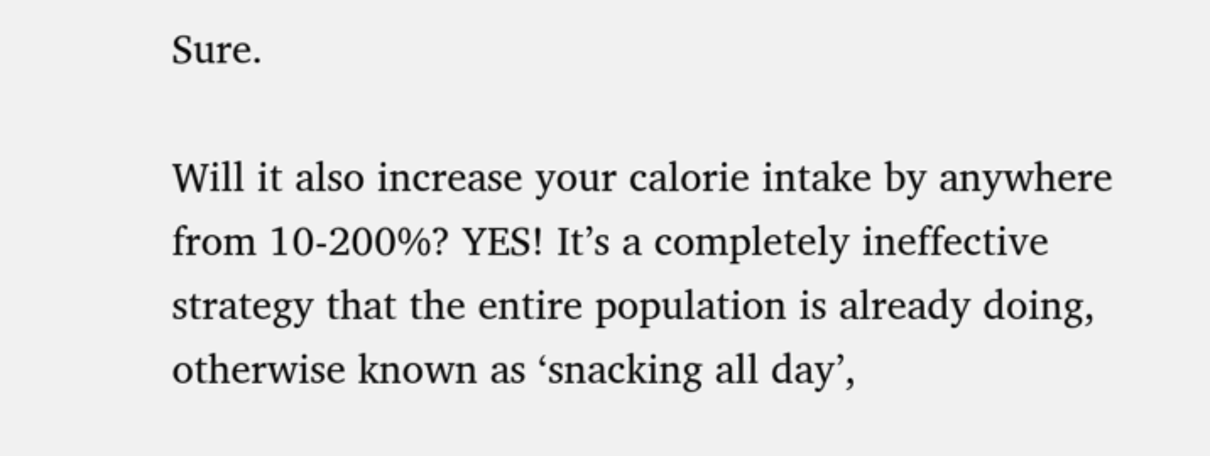Sure.

Will it also increase your calorie intake by anywhere from 10-200%? YES! It’s a completely ineffective strategy that the entire population is already doing, otherwise known as ‘snacking all day’,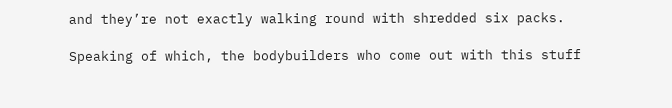and they’re not exactly walking round with shredded six packs.

Speaking of which, the bodybuilders who come out with this stuff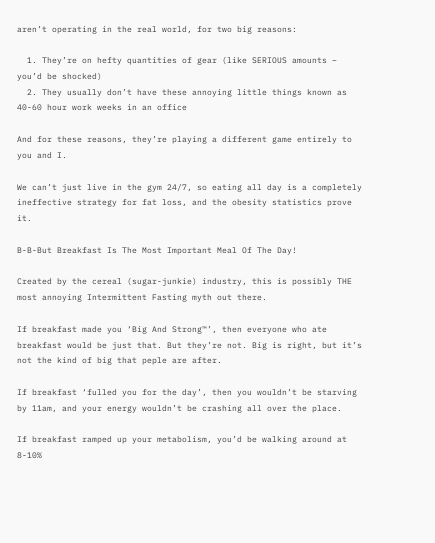aren’t operating in the real world, for two big reasons:

  1. They’re on hefty quantities of gear (like SERIOUS amounts – you’d be shocked)
  2. They usually don’t have these annoying little things known as 40-60 hour work weeks in an office

And for these reasons, they’re playing a different game entirely to you and I.

We can’t just live in the gym 24/7, so eating all day is a completely ineffective strategy for fat loss, and the obesity statistics prove it.

B-B-But Breakfast Is The Most Important Meal Of The Day!

Created by the cereal (sugar-junkie) industry, this is possibly THE most annoying Intermittent Fasting myth out there.

If breakfast made you ‘Big And Strong™’, then everyone who ate breakfast would be just that. But they’re not. Big is right, but it’s not the kind of big that peple are after.

If breakfast ‘fulled you for the day’, then you wouldn’t be starving by 11am, and your energy wouldn’t be crashing all over the place.

If breakfast ramped up your metabolism, you’d be walking around at 8-10%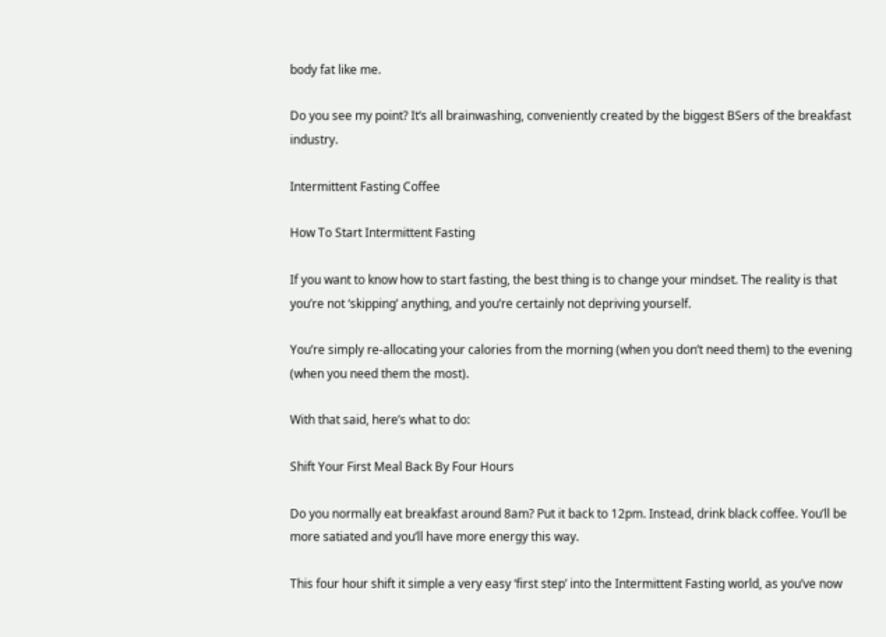body fat like me.

Do you see my point? It’s all brainwashing, conveniently created by the biggest BSers of the breakfast industry.

Intermittent Fasting Coffee

How To Start Intermittent Fasting

If you want to know how to start fasting, the best thing is to change your mindset. The reality is that you’re not ‘skipping’ anything, and you’re certainly not depriving yourself.

You’re simply re-allocating your calories from the morning (when you don’t need them) to the evening (when you need them the most).

With that said, here’s what to do:

Shift Your First Meal Back By Four Hours

Do you normally eat breakfast around 8am? Put it back to 12pm. Instead, drink black coffee. You’ll be more satiated and you’ll have more energy this way.

This four hour shift it simple a very easy ‘first step’ into the Intermittent Fasting world, as you’ve now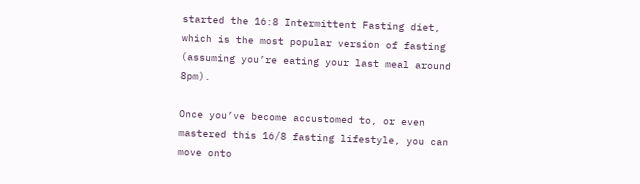started the 16:8 Intermittent Fasting diet, which is the most popular version of fasting (assuming you’re eating your last meal around 8pm).

Once you’ve become accustomed to, or even mastered this 16/8 fasting lifestyle, you can move onto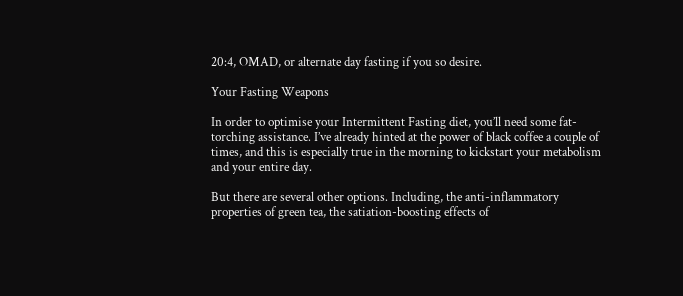20:4, OMAD, or alternate day fasting if you so desire.

Your Fasting Weapons

In order to optimise your Intermittent Fasting diet, you’ll need some fat-torching assistance. I’ve already hinted at the power of black coffee a couple of times, and this is especially true in the morning to kickstart your metabolism and your entire day.

But there are several other options. Including, the anti-inflammatory properties of green tea, the satiation-boosting effects of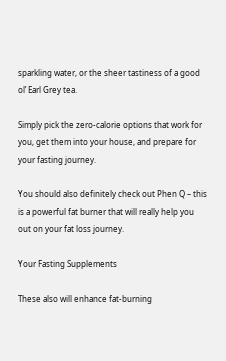sparkling water, or the sheer tastiness of a good ol’ Earl Grey tea.

Simply pick the zero-calorie options that work for you, get them into your house, and prepare for your fasting journey.

You should also definitely check out Phen Q – this is a powerful fat burner that will really help you out on your fat loss journey.

Your Fasting Supplements

These also will enhance fat-burning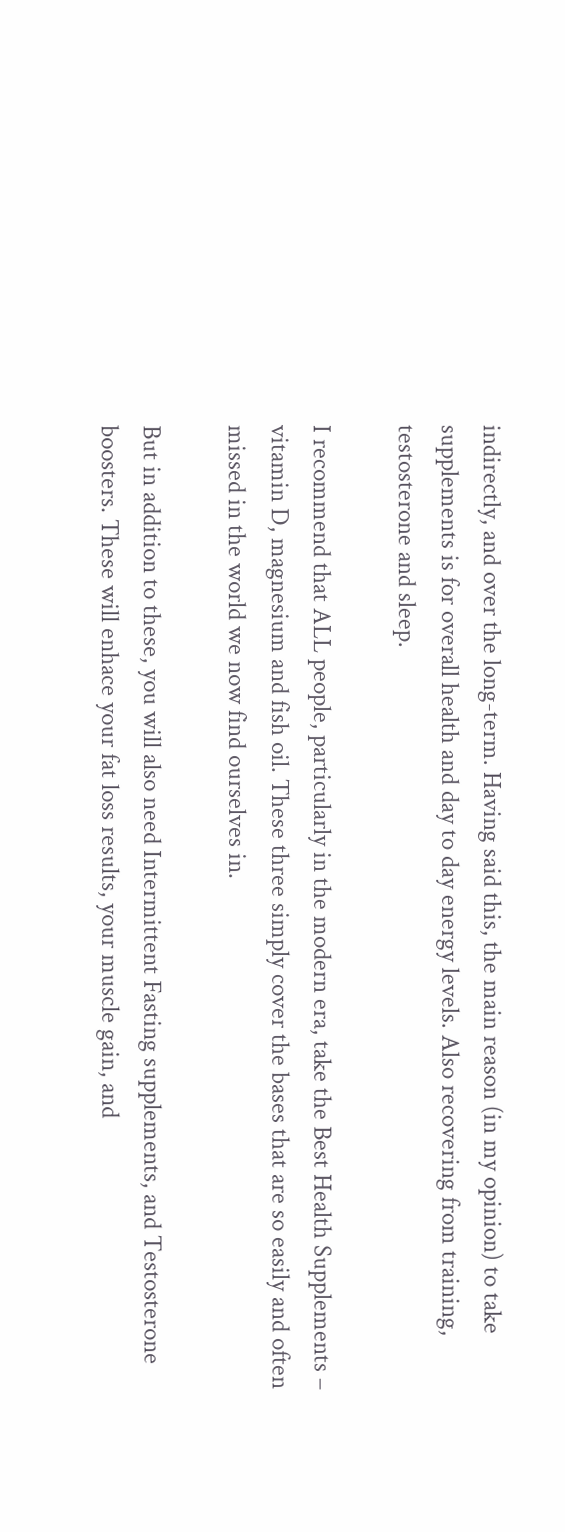indirectly, and over the long-term. Having said this, the main reason (in my opinion) to take supplements is for overall health and day to day energy levels. Also recovering from training, testosterone and sleep.

I recommend that ALL people, particularly in the modern era, take the Best Health Supplements – vitamin D, magnesium and fish oil. These three simply cover the bases that are so easily and often missed in the world we now find ourselves in.

But in addition to these, you will also need Intermittent Fasting supplements, and Testosterone boosters. These will enhace your fat loss results, your muscle gain, and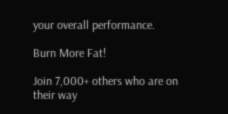your overall performance.

Burn More Fat!

Join 7,000+ others who are on their way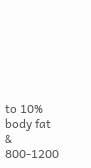to 10% body fat & 800-1200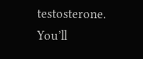testosterone. You’ll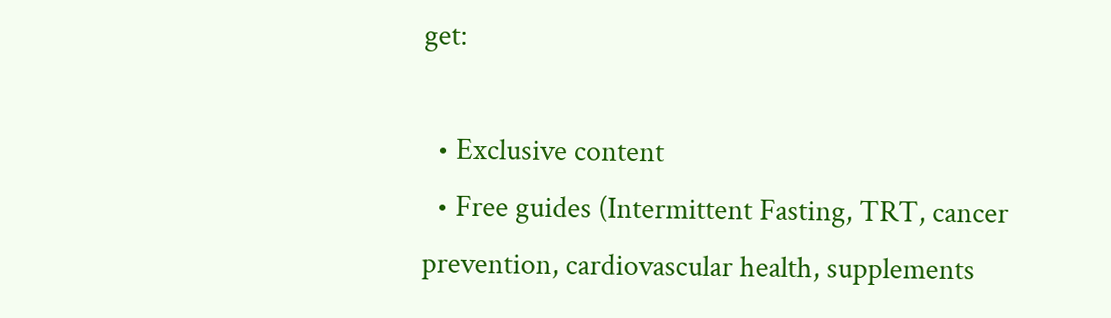get:

  • Exclusive content
  • Free guides (Intermittent Fasting, TRT, cancer prevention, cardiovascular health, supplements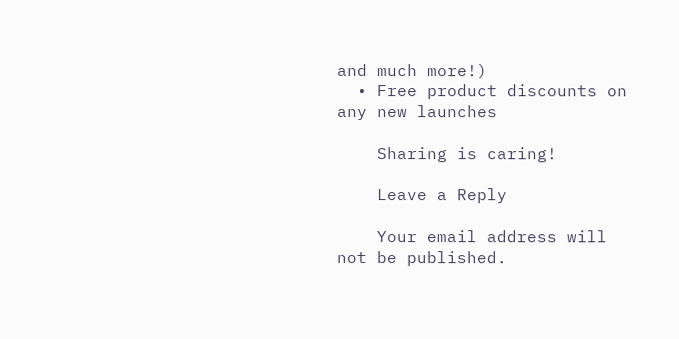and much more!)
  • Free product discounts on any new launches

    Sharing is caring!

    Leave a Reply

    Your email address will not be published.